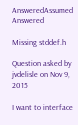AnsweredAssumed Answered

Missing stddef.h

Question asked by jvdelisle on Nov 9, 2015

I want to interface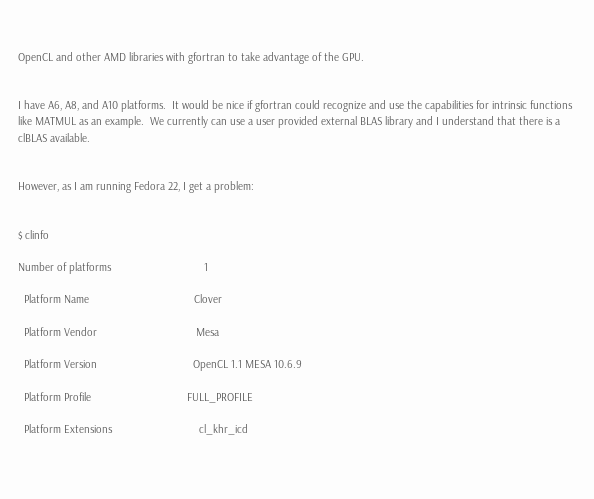OpenCL and other AMD libraries with gfortran to take advantage of the GPU.


I have A6, A8, and A10 platforms.  It would be nice if gfortran could recognize and use the capabilities for intrinsic functions like MATMUL as an example.  We currently can use a user provided external BLAS library and I understand that there is a clBLAS available.


However, as I am running Fedora 22, I get a problem:


$ clinfo

Number of platforms                               1

  Platform Name                                   Clover

  Platform Vendor                                 Mesa

  Platform Version                                OpenCL 1.1 MESA 10.6.9

  Platform Profile                                FULL_PROFILE

  Platform Extensions                             cl_khr_icd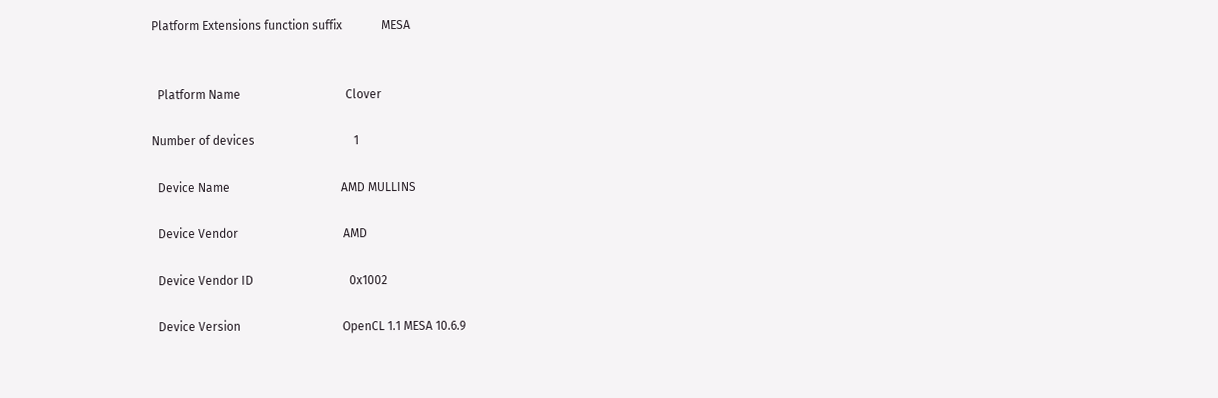Platform Extensions function suffix             MESA


  Platform Name                                   Clover

Number of devices                                 1

  Device Name                                     AMD MULLINS

  Device Vendor                                   AMD

  Device Vendor ID                                0x1002

  Device Version                                  OpenCL 1.1 MESA 10.6.9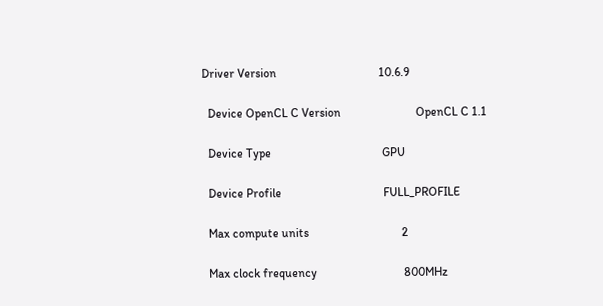Driver Version                                  10.6.9

  Device OpenCL C Version                         OpenCL C 1.1

  Device Type                                     GPU

  Device Profile                                  FULL_PROFILE

  Max compute units                               2

  Max clock frequency                             800MHz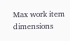Max work item dimensions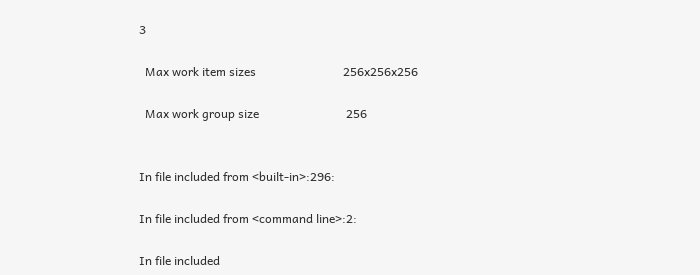3

  Max work item sizes                             256x256x256

  Max work group size                             256


In file included from <built-in>:296:

In file included from <command line>:2:

In file included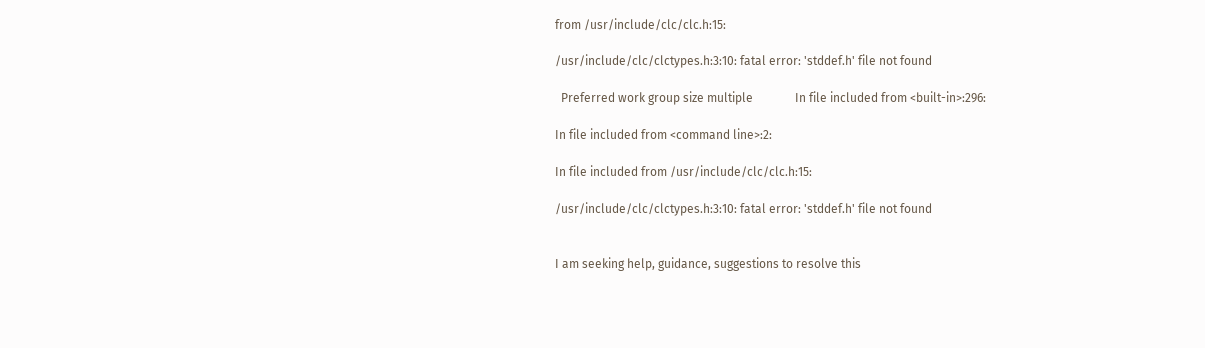from /usr/include/clc/clc.h:15:

/usr/include/clc/clctypes.h:3:10: fatal error: 'stddef.h' file not found

  Preferred work group size multiple              In file included from <built-in>:296:

In file included from <command line>:2:

In file included from /usr/include/clc/clc.h:15:

/usr/include/clc/clctypes.h:3:10: fatal error: 'stddef.h' file not found


I am seeking help, guidance, suggestions to resolve this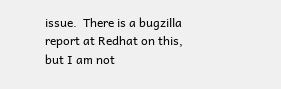issue.  There is a bugzilla report at Redhat on this, but I am not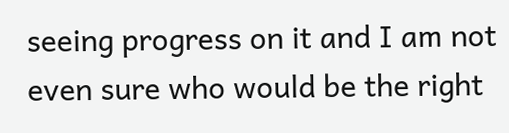seeing progress on it and I am not even sure who would be the right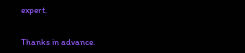expert.


Thanks in advance.